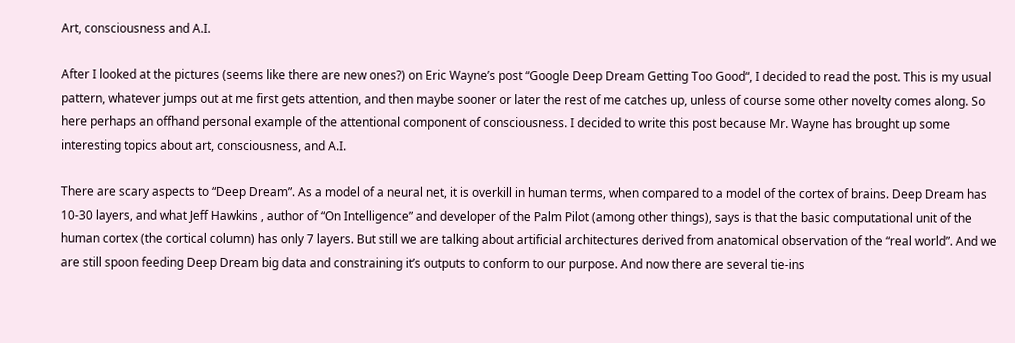Art, consciousness and A.I.

After I looked at the pictures (seems like there are new ones?) on Eric Wayne’s post “Google Deep Dream Getting Too Good“, I decided to read the post. This is my usual pattern, whatever jumps out at me first gets attention, and then maybe sooner or later the rest of me catches up, unless of course some other novelty comes along. So here perhaps an offhand personal example of the attentional component of consciousness. I decided to write this post because Mr. Wayne has brought up some interesting topics about art, consciousness, and A.I.

There are scary aspects to “Deep Dream”. As a model of a neural net, it is overkill in human terms, when compared to a model of the cortex of brains. Deep Dream has 10-30 layers, and what Jeff Hawkins , author of “On Intelligence” and developer of the Palm Pilot (among other things), says is that the basic computational unit of the human cortex (the cortical column) has only 7 layers. But still we are talking about artificial architectures derived from anatomical observation of the “real world”. And we are still spoon feeding Deep Dream big data and constraining it’s outputs to conform to our purpose. And now there are several tie-ins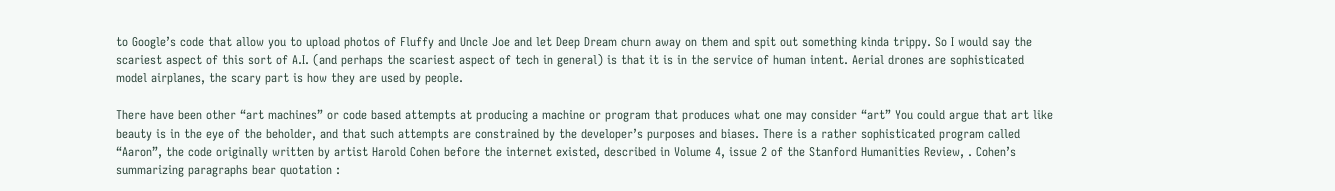to Google’s code that allow you to upload photos of Fluffy and Uncle Joe and let Deep Dream churn away on them and spit out something kinda trippy. So I would say the scariest aspect of this sort of A.I. (and perhaps the scariest aspect of tech in general) is that it is in the service of human intent. Aerial drones are sophisticated model airplanes, the scary part is how they are used by people.

There have been other “art machines” or code based attempts at producing a machine or program that produces what one may consider “art” You could argue that art like beauty is in the eye of the beholder, and that such attempts are constrained by the developer’s purposes and biases. There is a rather sophisticated program called “Aaron”, the code originally written by artist Harold Cohen before the internet existed, described in Volume 4, issue 2 of the Stanford Humanities Review, . Cohen’s summarizing paragraphs bear quotation :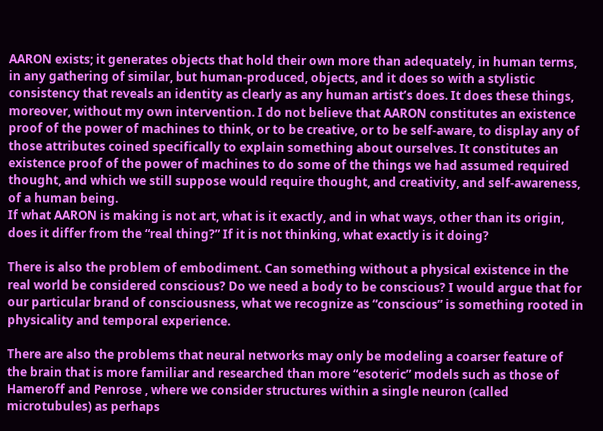AARON exists; it generates objects that hold their own more than adequately, in human terms, in any gathering of similar, but human-produced, objects, and it does so with a stylistic consistency that reveals an identity as clearly as any human artist’s does. It does these things, moreover, without my own intervention. I do not believe that AARON constitutes an existence proof of the power of machines to think, or to be creative, or to be self-aware, to display any of those attributes coined specifically to explain something about ourselves. It constitutes an existence proof of the power of machines to do some of the things we had assumed required thought, and which we still suppose would require thought, and creativity, and self-awareness, of a human being.
If what AARON is making is not art, what is it exactly, and in what ways, other than its origin, does it differ from the “real thing?” If it is not thinking, what exactly is it doing?

There is also the problem of embodiment. Can something without a physical existence in the real world be considered conscious? Do we need a body to be conscious? I would argue that for our particular brand of consciousness, what we recognize as “conscious” is something rooted in physicality and temporal experience.

There are also the problems that neural networks may only be modeling a coarser feature of the brain that is more familiar and researched than more “esoteric” models such as those of Hameroff and Penrose , where we consider structures within a single neuron (called microtubules) as perhaps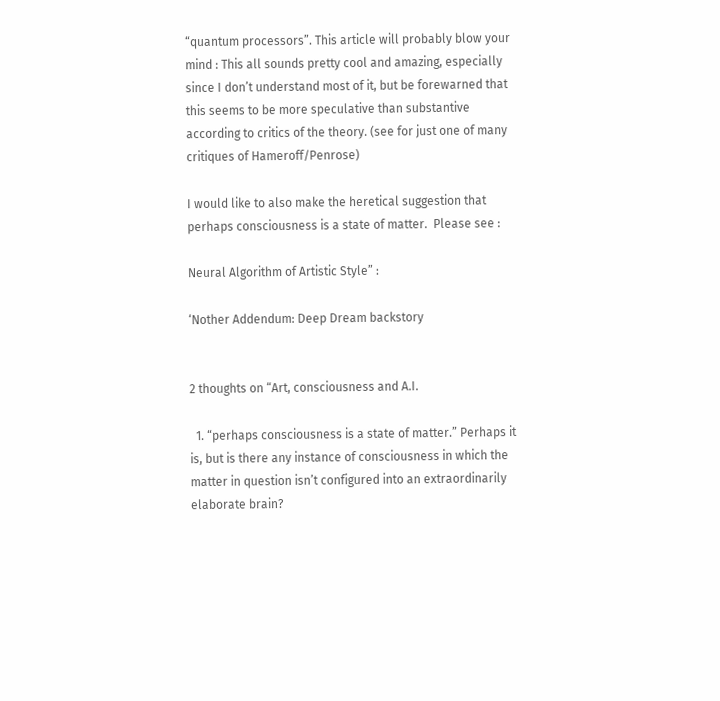“quantum processors”. This article will probably blow your mind : This all sounds pretty cool and amazing, especially since I don’t understand most of it, but be forewarned that this seems to be more speculative than substantive according to critics of the theory. (see for just one of many critiques of Hameroff/Penrose)

I would like to also make the heretical suggestion that perhaps consciousness is a state of matter.  Please see :

Neural Algorithm of Artistic Style” :

‘Nother Addendum: Deep Dream backstory


2 thoughts on “Art, consciousness and A.I.

  1. “perhaps consciousness is a state of matter.” Perhaps it is, but is there any instance of consciousness in which the matter in question isn’t configured into an extraordinarily elaborate brain?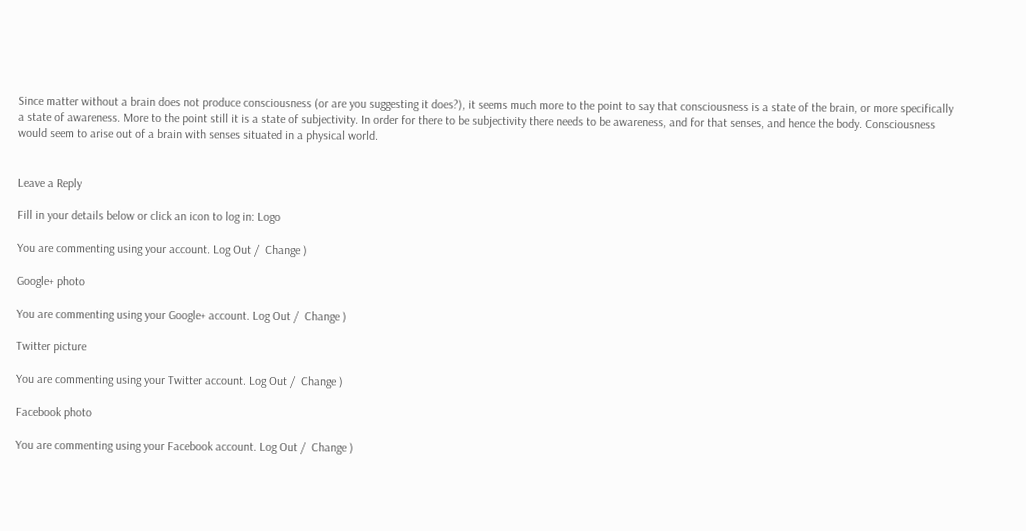Since matter without a brain does not produce consciousness (or are you suggesting it does?), it seems much more to the point to say that consciousness is a state of the brain, or more specifically a state of awareness. More to the point still it is a state of subjectivity. In order for there to be subjectivity there needs to be awareness, and for that senses, and hence the body. Consciousness would seem to arise out of a brain with senses situated in a physical world.


Leave a Reply

Fill in your details below or click an icon to log in: Logo

You are commenting using your account. Log Out /  Change )

Google+ photo

You are commenting using your Google+ account. Log Out /  Change )

Twitter picture

You are commenting using your Twitter account. Log Out /  Change )

Facebook photo

You are commenting using your Facebook account. Log Out /  Change )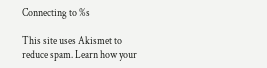Connecting to %s

This site uses Akismet to reduce spam. Learn how your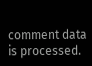comment data is processed.